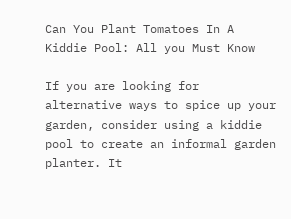Can You Plant Tomatoes In A Kiddie Pool: All you Must Know

If you are looking for alternative ways to spice up your garden, consider using a kiddie pool to create an informal garden planter. It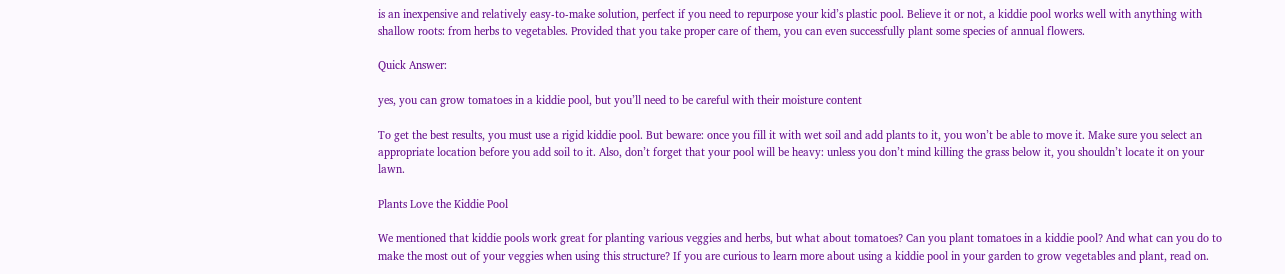is an inexpensive and relatively easy-to-make solution, perfect if you need to repurpose your kid’s plastic pool. Believe it or not, a kiddie pool works well with anything with shallow roots: from herbs to vegetables. Provided that you take proper care of them, you can even successfully plant some species of annual flowers.

Quick Answer:

yes, you can grow tomatoes in a kiddie pool, but you’ll need to be careful with their moisture content

To get the best results, you must use a rigid kiddie pool. But beware: once you fill it with wet soil and add plants to it, you won’t be able to move it. Make sure you select an appropriate location before you add soil to it. Also, don’t forget that your pool will be heavy: unless you don’t mind killing the grass below it, you shouldn’t locate it on your lawn.

Plants Love the Kiddie Pool

We mentioned that kiddie pools work great for planting various veggies and herbs, but what about tomatoes? Can you plant tomatoes in a kiddie pool? And what can you do to make the most out of your veggies when using this structure? If you are curious to learn more about using a kiddie pool in your garden to grow vegetables and plant, read on.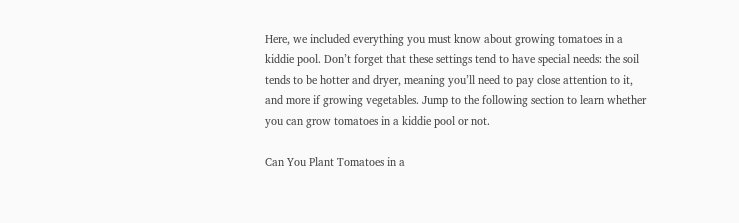Here, we included everything you must know about growing tomatoes in a kiddie pool. Don’t forget that these settings tend to have special needs: the soil tends to be hotter and dryer, meaning you’ll need to pay close attention to it, and more if growing vegetables. Jump to the following section to learn whether you can grow tomatoes in a kiddie pool or not.

Can You Plant Tomatoes in a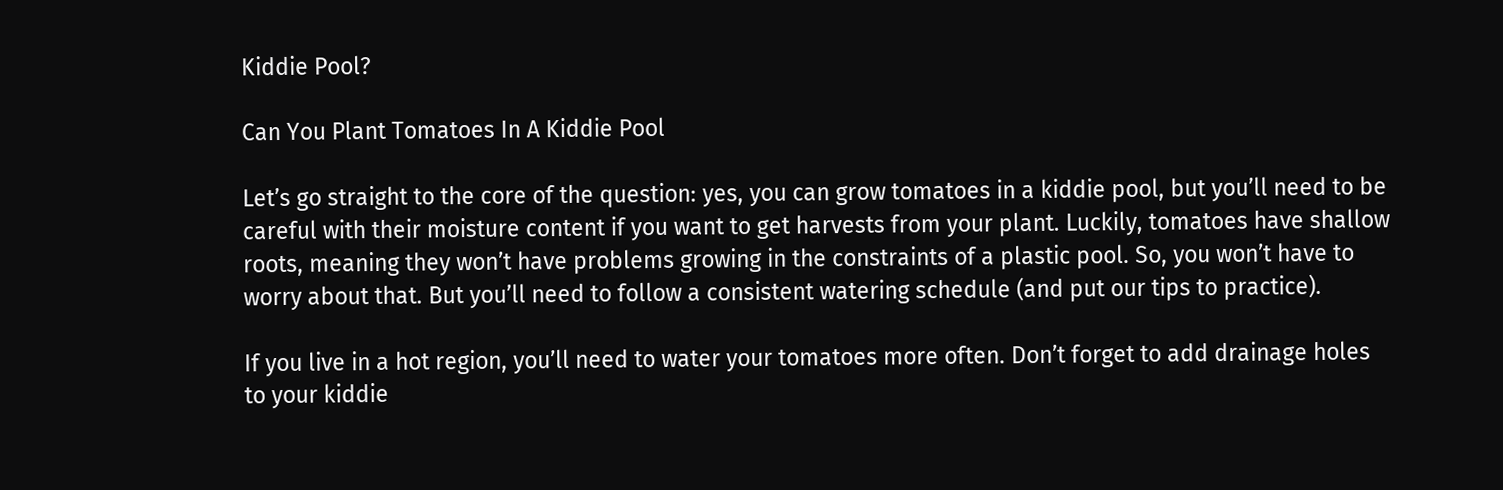Kiddie Pool?

Can You Plant Tomatoes In A Kiddie Pool

Let’s go straight to the core of the question: yes, you can grow tomatoes in a kiddie pool, but you’ll need to be careful with their moisture content if you want to get harvests from your plant. Luckily, tomatoes have shallow roots, meaning they won’t have problems growing in the constraints of a plastic pool. So, you won’t have to worry about that. But you’ll need to follow a consistent watering schedule (and put our tips to practice).

If you live in a hot region, you’ll need to water your tomatoes more often. Don’t forget to add drainage holes to your kiddie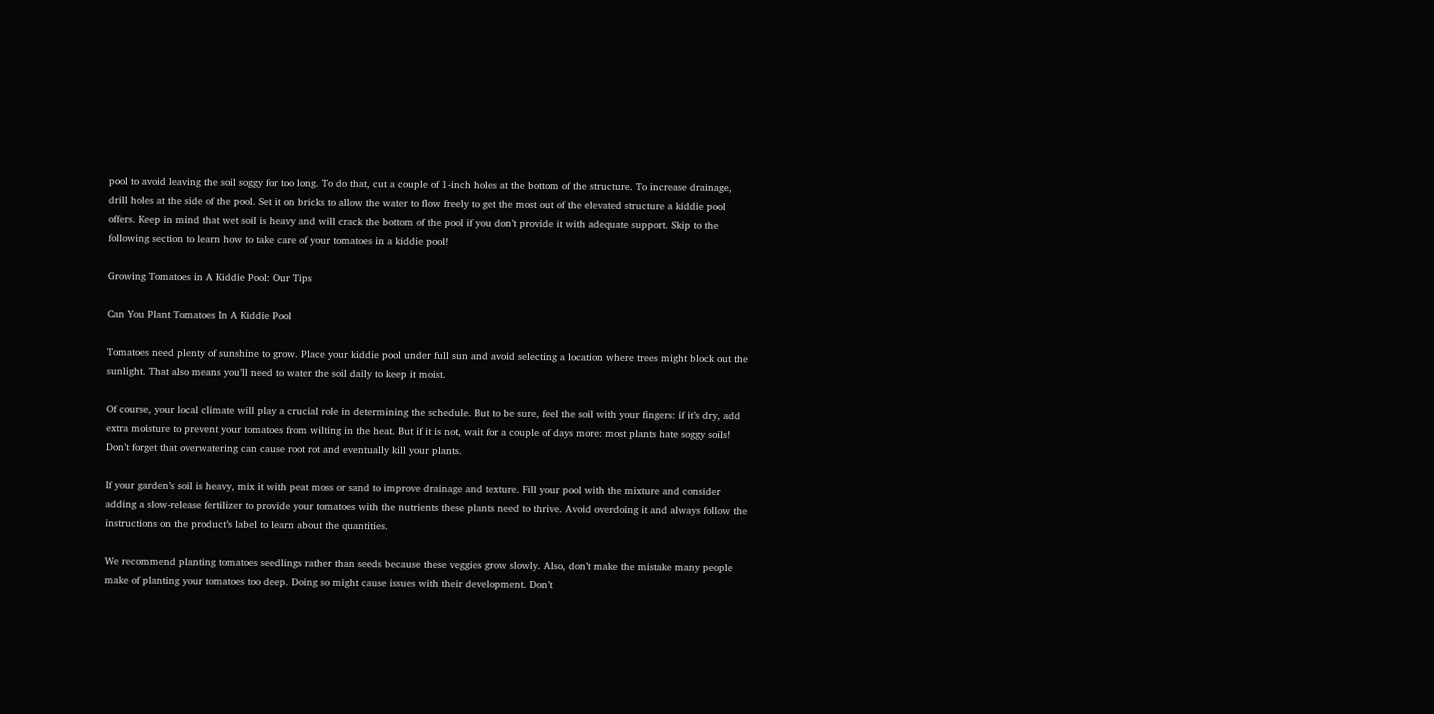pool to avoid leaving the soil soggy for too long. To do that, cut a couple of 1-inch holes at the bottom of the structure. To increase drainage, drill holes at the side of the pool. Set it on bricks to allow the water to flow freely to get the most out of the elevated structure a kiddie pool offers. Keep in mind that wet soil is heavy and will crack the bottom of the pool if you don’t provide it with adequate support. Skip to the following section to learn how to take care of your tomatoes in a kiddie pool!

Growing Tomatoes in A Kiddie Pool: Our Tips

Can You Plant Tomatoes In A Kiddie Pool

Tomatoes need plenty of sunshine to grow. Place your kiddie pool under full sun and avoid selecting a location where trees might block out the sunlight. That also means you’ll need to water the soil daily to keep it moist.

Of course, your local climate will play a crucial role in determining the schedule. But to be sure, feel the soil with your fingers: if it’s dry, add extra moisture to prevent your tomatoes from wilting in the heat. But if it is not, wait for a couple of days more: most plants hate soggy soils! Don’t forget that overwatering can cause root rot and eventually kill your plants.

If your garden’s soil is heavy, mix it with peat moss or sand to improve drainage and texture. Fill your pool with the mixture and consider adding a slow-release fertilizer to provide your tomatoes with the nutrients these plants need to thrive. Avoid overdoing it and always follow the instructions on the product’s label to learn about the quantities.

We recommend planting tomatoes seedlings rather than seeds because these veggies grow slowly. Also, don’t make the mistake many people make of planting your tomatoes too deep. Doing so might cause issues with their development. Don’t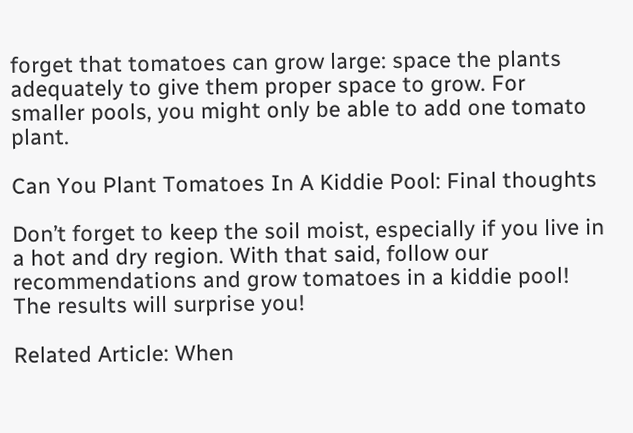forget that tomatoes can grow large: space the plants adequately to give them proper space to grow. For smaller pools, you might only be able to add one tomato plant.

Can You Plant Tomatoes In A Kiddie Pool: Final thoughts

Don’t forget to keep the soil moist, especially if you live in a hot and dry region. With that said, follow our recommendations and grow tomatoes in a kiddie pool! The results will surprise you!

Related Article: When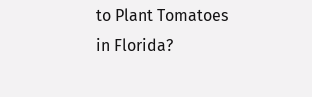to Plant Tomatoes in Florida?